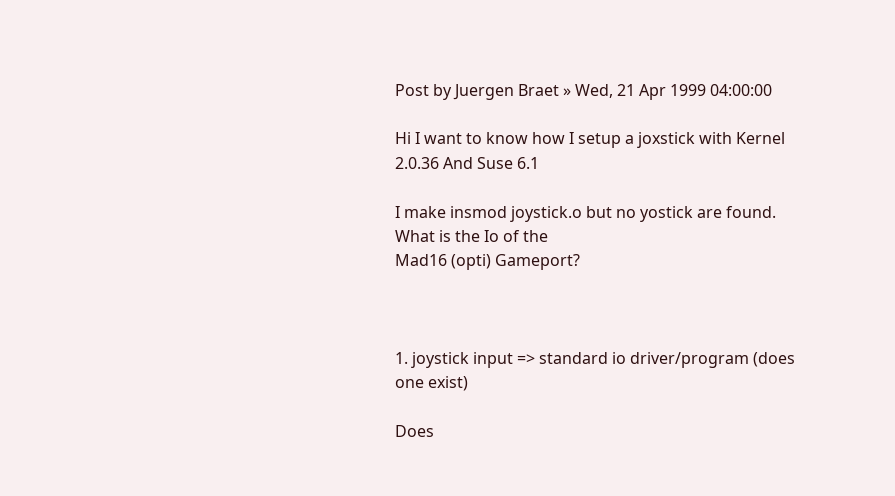Post by Juergen Braet » Wed, 21 Apr 1999 04:00:00

Hi I want to know how I setup a joxstick with Kernel 2.0.36 And Suse 6.1

I make insmod joystick.o but no yostick are found. What is the Io of the
Mad16 (opti) Gameport?



1. joystick input => standard io driver/program (does one exist)

Does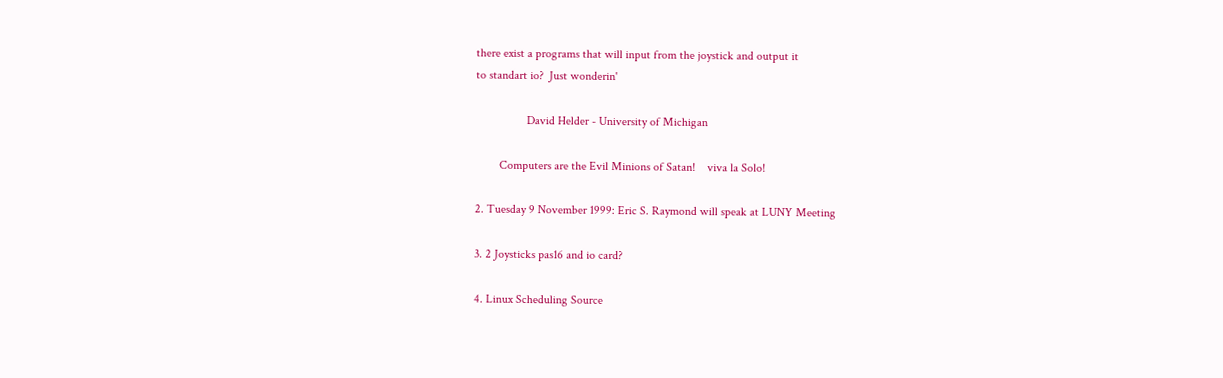there exist a programs that will input from the joystick and output it
to standart io?  Just wonderin'

                 David Helder - University of Michigan

        Computers are the Evil Minions of Satan!    viva la Solo!

2. Tuesday 9 November 1999: Eric S. Raymond will speak at LUNY Meeting

3. 2 Joysticks pas16 and io card?

4. Linux Scheduling Source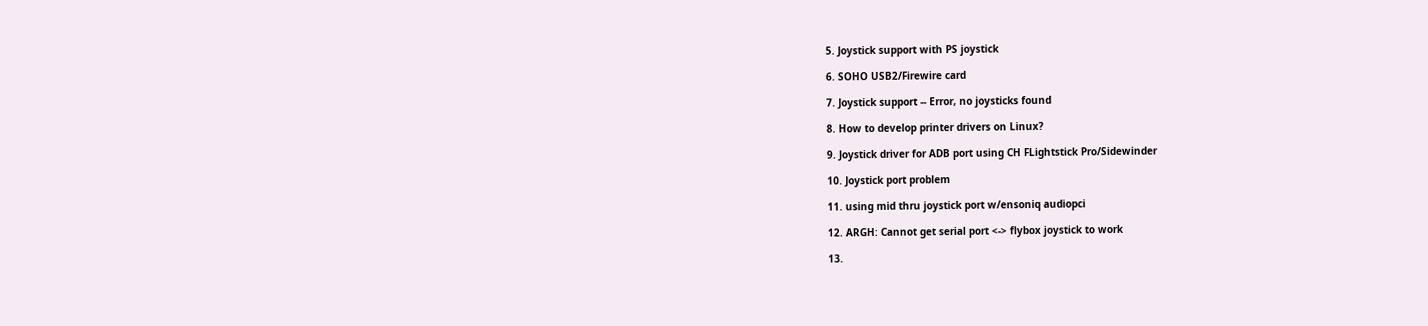5. Joystick support with PS joystick

6. SOHO USB2/Firewire card

7. Joystick support -- Error, no joysticks found

8. How to develop printer drivers on Linux?

9. Joystick driver for ADB port using CH FLightstick Pro/Sidewinder

10. Joystick port problem

11. using mid thru joystick port w/ensoniq audiopci

12. ARGH: Cannot get serial port <-> flybox joystick to work

13.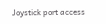Joystick port access